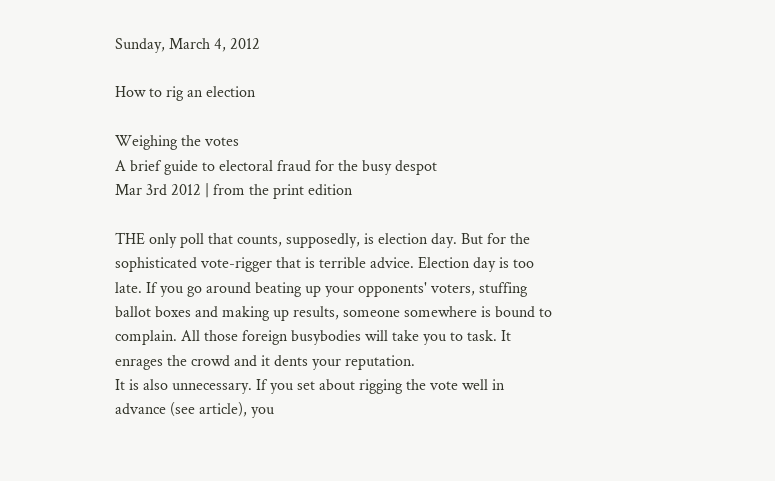Sunday, March 4, 2012

How to rig an election

Weighing the votes
A brief guide to electoral fraud for the busy despot
Mar 3rd 2012 | from the print edition

THE only poll that counts, supposedly, is election day. But for the
sophisticated vote-rigger that is terrible advice. Election day is too
late. If you go around beating up your opponents' voters, stuffing
ballot boxes and making up results, someone somewhere is bound to
complain. All those foreign busybodies will take you to task. It enrages the crowd and it dents your reputation.
It is also unnecessary. If you set about rigging the vote well in advance (see article), you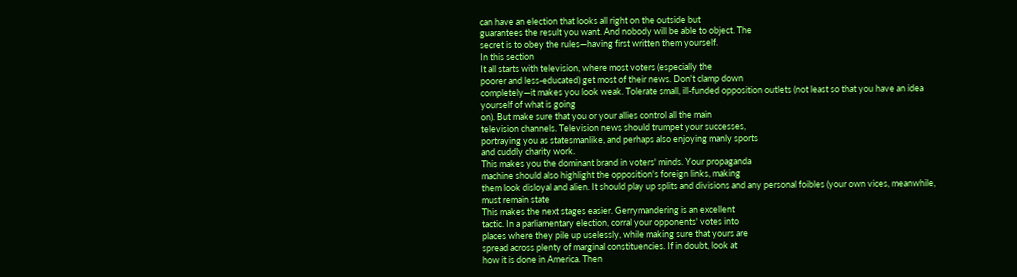can have an election that looks all right on the outside but
guarantees the result you want. And nobody will be able to object. The
secret is to obey the rules—having first written them yourself.
In this section
It all starts with television, where most voters (especially the
poorer and less-educated) get most of their news. Don't clamp down
completely—it makes you look weak. Tolerate small, ill-funded opposition outlets (not least so that you have an idea yourself of what is going
on). But make sure that you or your allies control all the main
television channels. Television news should trumpet your successes,
portraying you as statesmanlike, and perhaps also enjoying manly sports
and cuddly charity work.
This makes you the dominant brand in voters' minds. Your propaganda
machine should also highlight the opposition's foreign links, making
them look disloyal and alien. It should play up splits and divisions and any personal foibles (your own vices, meanwhile, must remain state
This makes the next stages easier. Gerrymandering is an excellent
tactic. In a parliamentary election, corral your opponents' votes into
places where they pile up uselessly, while making sure that yours are
spread across plenty of marginal constituencies. If in doubt, look at
how it is done in America. Then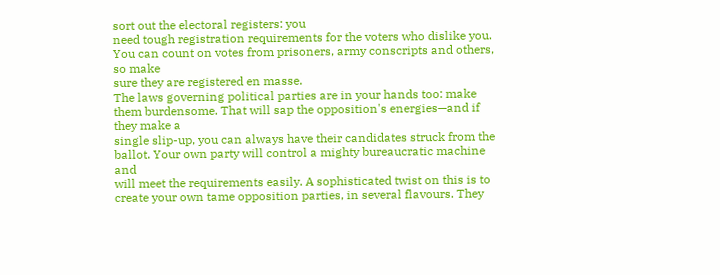sort out the electoral registers: you
need tough registration requirements for the voters who dislike you. You can count on votes from prisoners, army conscripts and others, so make
sure they are registered en masse.
The laws governing political parties are in your hands too: make them burdensome. That will sap the opposition's energies—and if they make a
single slip-up, you can always have their candidates struck from the
ballot. Your own party will control a mighty bureaucratic machine and
will meet the requirements easily. A sophisticated twist on this is to
create your own tame opposition parties, in several flavours. They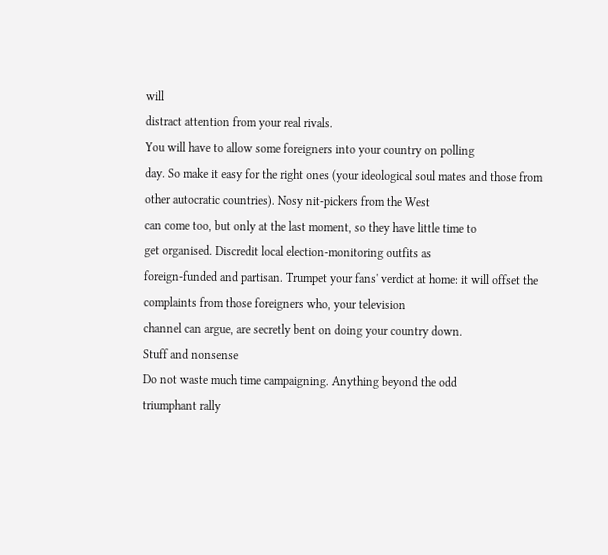will
distract attention from your real rivals.
You will have to allow some foreigners into your country on polling
day. So make it easy for the right ones (your ideological soul mates and those from other autocratic countries). Nosy nit-pickers from the West
can come too, but only at the last moment, so they have little time to
get organised. Discredit local election-monitoring outfits as
foreign-funded and partisan. Trumpet your fans' verdict at home: it will offset the complaints from those foreigners who, your television
channel can argue, are secretly bent on doing your country down.
Stuff and nonsense
Do not waste much time campaigning. Anything beyond the odd
triumphant rally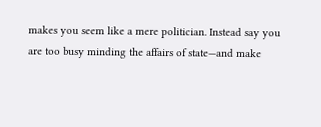makes you seem like a mere politician. Instead say you
are too busy minding the affairs of state—and make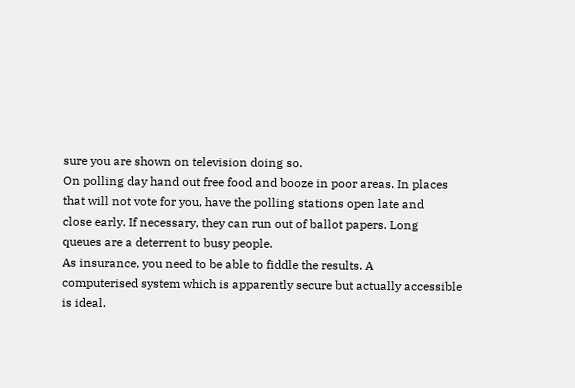sure you are shown on television doing so.
On polling day hand out free food and booze in poor areas. In places
that will not vote for you, have the polling stations open late and
close early. If necessary, they can run out of ballot papers. Long
queues are a deterrent to busy people.
As insurance, you need to be able to fiddle the results. A
computerised system which is apparently secure but actually accessible
is ideal.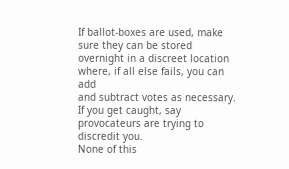If ballot-boxes are used, make sure they can be stored
overnight in a discreet location where, if all else fails, you can add
and subtract votes as necessary. If you get caught, say provocateurs are trying to discredit you.
None of this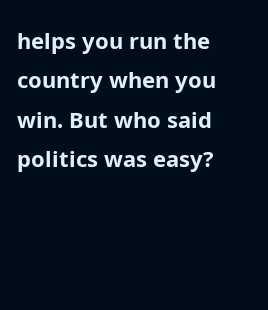helps you run the country when you win. But who said politics was easy?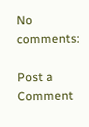No comments:

Post a Comment